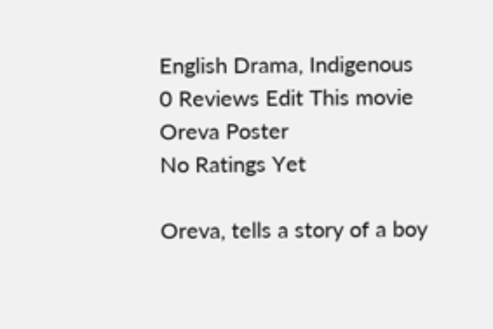English Drama, Indigenous
0 Reviews Edit This movie
Oreva Poster
No Ratings Yet

Oreva, tells a story of a boy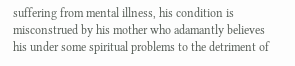suffering from mental illness, his condition is misconstrued by his mother who adamantly believes his under some spiritual problems to the detriment of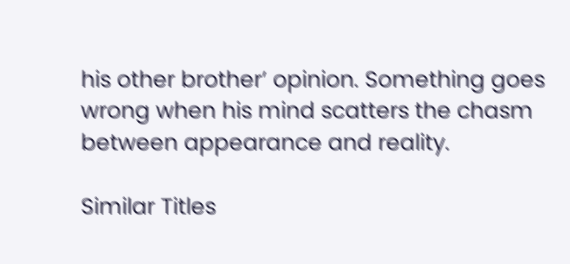his other brother’ opinion. Something goes wrong when his mind scatters the chasm between appearance and reality.

Similar Titles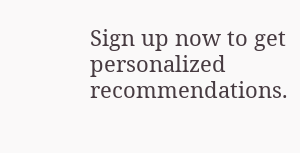Sign up now to get personalized recommendations.